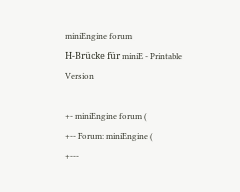miniEngine forum
H-Brücke für miniE - Printable Version

+- miniEngine forum (
+-- Forum: miniEngine (
+---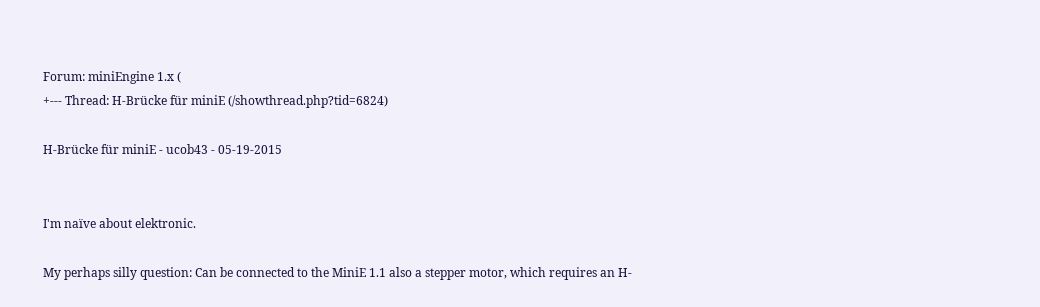Forum: miniEngine 1.x (
+--- Thread: H-Brücke für miniE (/showthread.php?tid=6824)

H-Brücke für miniE - ucob43 - 05-19-2015


I'm naïve about elektronic.

My perhaps silly question: Can be connected to the MiniE 1.1 also a stepper motor, which requires an H-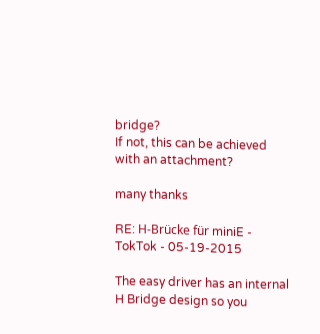bridge?
If not, this can be achieved with an attachment?

many thanks

RE: H-Brücke für miniE - TokTok - 05-19-2015

The easy driver has an internal H Bridge design so you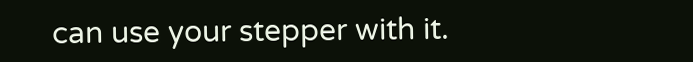can use your stepper with it.